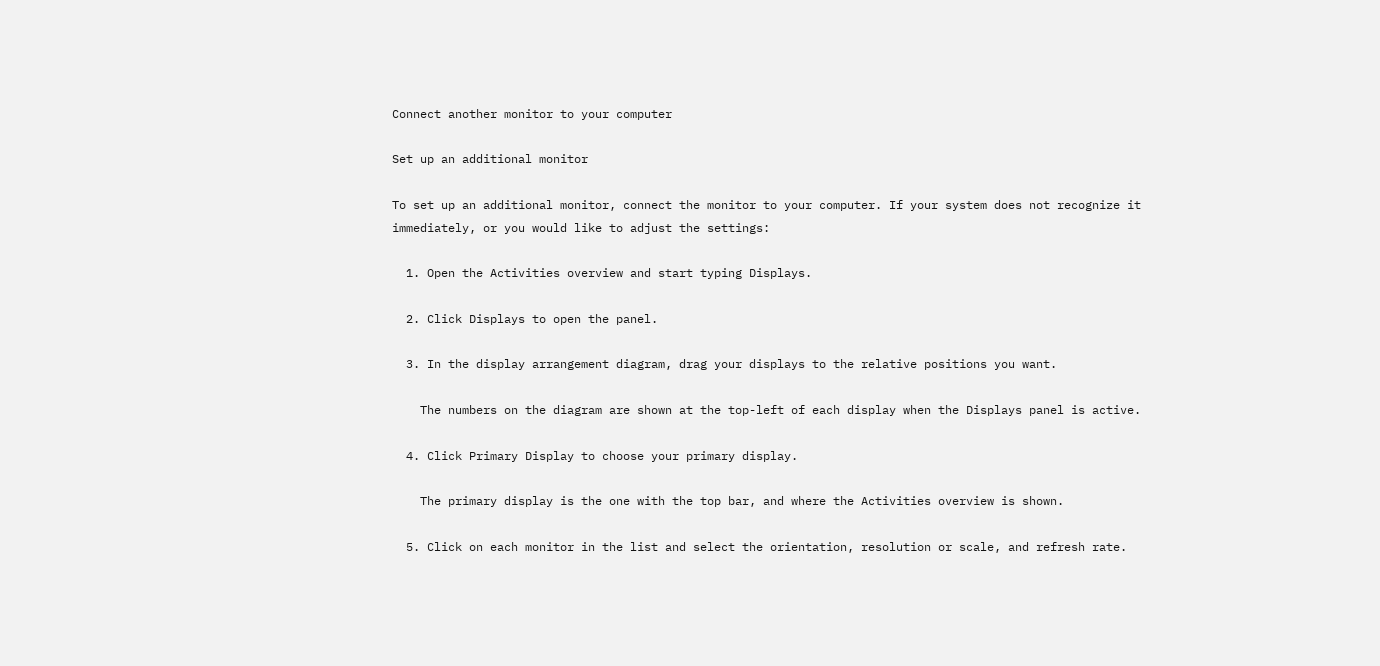Connect another monitor to your computer

Set up an additional monitor

To set up an additional monitor, connect the monitor to your computer. If your system does not recognize it immediately, or you would like to adjust the settings:

  1. Open the Activities overview and start typing Displays.

  2. Click Displays to open the panel.

  3. In the display arrangement diagram, drag your displays to the relative positions you want.

    The numbers on the diagram are shown at the top-left of each display when the Displays panel is active.

  4. Click Primary Display to choose your primary display.

    The primary display is the one with the top bar, and where the Activities overview is shown.

  5. Click on each monitor in the list and select the orientation, resolution or scale, and refresh rate.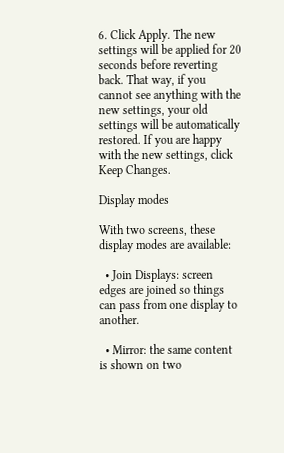6. Click Apply. The new settings will be applied for 20 seconds before reverting back. That way, if you cannot see anything with the new settings, your old settings will be automatically restored. If you are happy with the new settings, click Keep Changes.

Display modes

With two screens, these display modes are available:

  • Join Displays: screen edges are joined so things can pass from one display to another.

  • Mirror: the same content is shown on two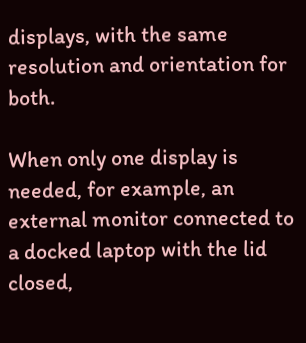displays, with the same resolution and orientation for both.

When only one display is needed, for example, an external monitor connected to a docked laptop with the lid closed,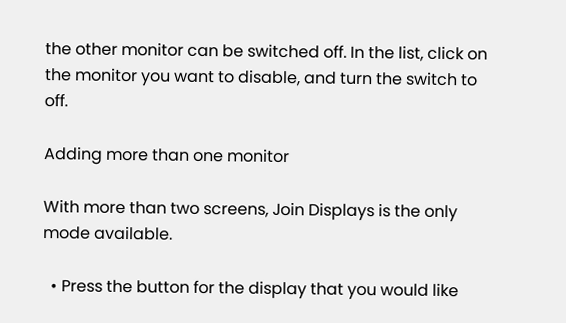the other monitor can be switched off. In the list, click on the monitor you want to disable, and turn the switch to off.

Adding more than one monitor

With more than two screens, Join Displays is the only mode available.

  • Press the button for the display that you would like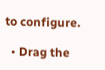to configure.

  • Drag the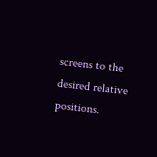screens to the desired relative positions.